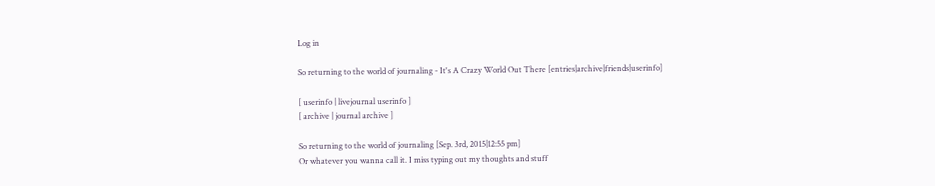Log in

So returning to the world of journaling - It's A Crazy World Out There [entries|archive|friends|userinfo]

[ userinfo | livejournal userinfo ]
[ archive | journal archive ]

So returning to the world of journaling [Sep. 3rd, 2015|12:55 pm]
Or whatever you wanna call it. I miss typing out my thoughts and stuff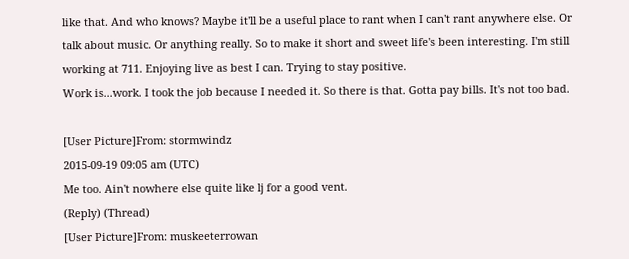like that. And who knows? Maybe it'll be a useful place to rant when I can't rant anywhere else. Or talk about music. Or anything really. So to make it short and sweet life's been interesting. I'm still working at 711. Enjoying live as best I can. Trying to stay positive.
Work is...work. I took the job because I needed it. So there is that. Gotta pay bills. It's not too bad.

[User Picture]From: stormwindz
2015-09-19 09:05 am (UTC)
Me too. Ain't nowhere else quite like lj for a good vent.
(Reply) (Thread)
[User Picture]From: muskeeterrowan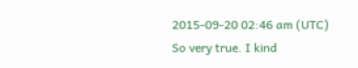2015-09-20 02:46 am (UTC)
So very true. I kind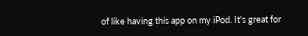of like having this app on my iPod. It's great for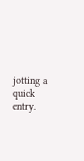jotting a quick entry.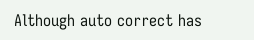Although auto correct has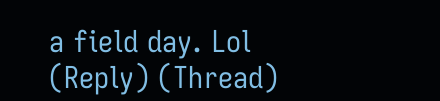a field day. Lol
(Reply) (Thread)